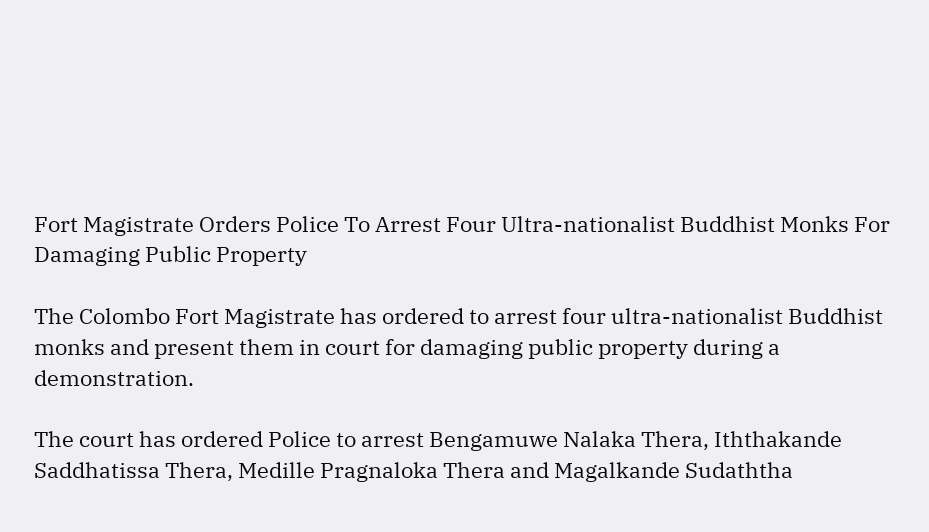Fort Magistrate Orders Police To Arrest Four Ultra-nationalist Buddhist Monks For Damaging Public Property

The Colombo Fort Magistrate has ordered to arrest four ultra-nationalist Buddhist monks and present them in court for damaging public property during a demonstration.

The court has ordered Police to arrest Bengamuwe Nalaka Thera, Iththakande Saddhatissa Thera, Medille Pragnaloka Thera and Magalkande Sudaththa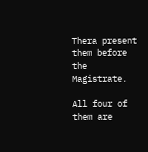Thera present them before the Magistrate.

All four of them are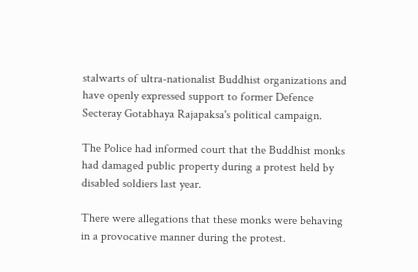stalwarts of ultra-nationalist Buddhist organizations and have openly expressed support to former Defence Secteray Gotabhaya Rajapaksa's political campaign.

The Police had informed court that the Buddhist monks had damaged public property during a protest held by disabled soldiers last year.

There were allegations that these monks were behaving in a provocative manner during the protest.